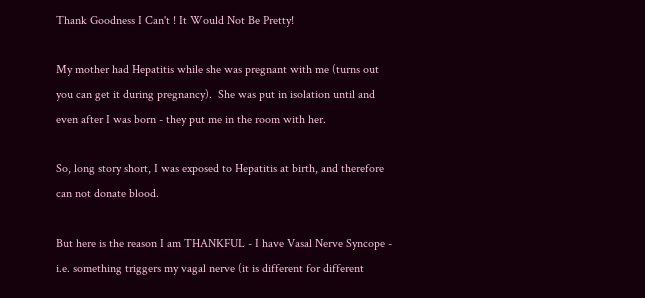Thank Goodness I Can't ! It Would Not Be Pretty!

My mother had Hepatitis while she was pregnant with me (turns out you can get it during pregnancy).  She was put in isolation until and even after I was born - they put me in the room with her.

So, long story short, I was exposed to Hepatitis at birth, and therefore can not donate blood.

But here is the reason I am THANKFUL - I have Vasal Nerve Syncope - i.e. something triggers my vagal nerve (it is different for different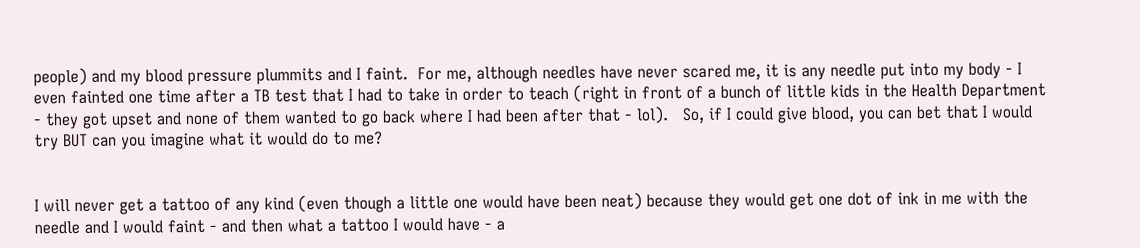people) and my blood pressure plummits and I faint.  For me, although needles have never scared me, it is any needle put into my body - I even fainted one time after a TB test that I had to take in order to teach (right in front of a bunch of little kids in the Health Department - they got upset and none of them wanted to go back where I had been after that - lol).   So, if I could give blood, you can bet that I would try BUT can you imagine what it would do to me?


I will never get a tattoo of any kind (even though a little one would have been neat) because they would get one dot of ink in me with the needle and I would faint - and then what a tattoo I would have - a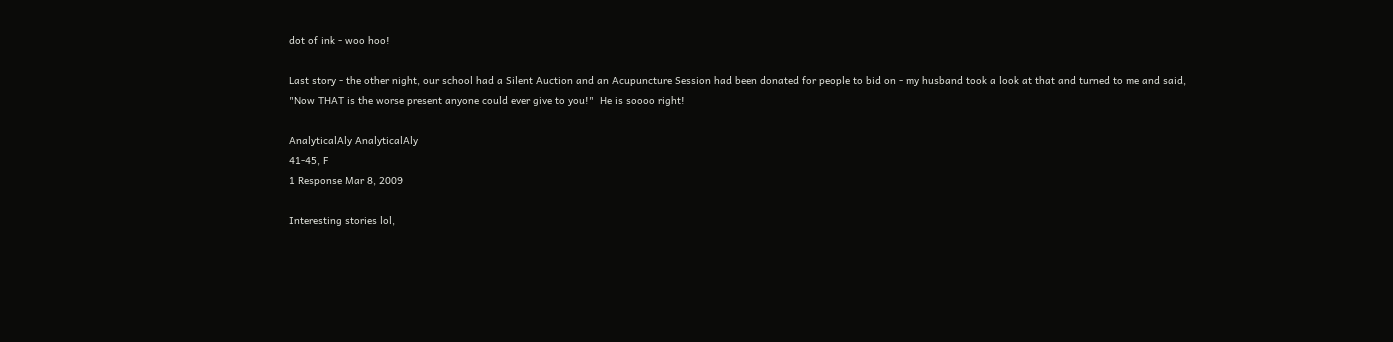dot of ink - woo hoo!

Last story - the other night, our school had a Silent Auction and an Acupuncture Session had been donated for people to bid on - my husband took a look at that and turned to me and said, "Now THAT is the worse present anyone could ever give to you!"  He is soooo right!

AnalyticalAly AnalyticalAly
41-45, F
1 Response Mar 8, 2009

Interesting stories lol,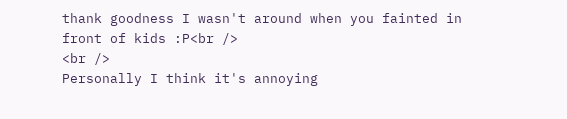thank goodness I wasn't around when you fainted in front of kids :P<br />
<br />
Personally I think it's annoying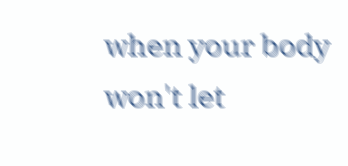when your body won't let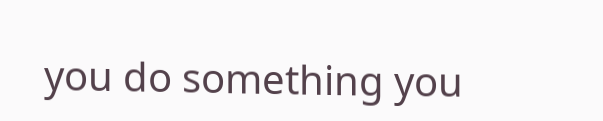you do something you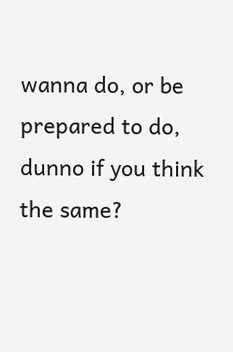wanna do, or be prepared to do, dunno if you think the same?